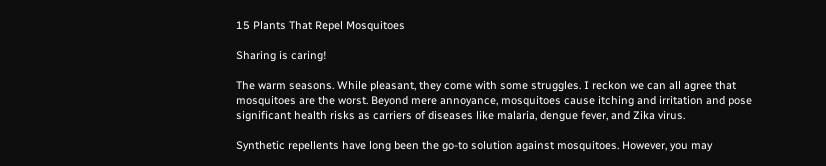15 Plants That Repel Mosquitoes

Sharing is caring!

The warm seasons. While pleasant, they come with some struggles. I reckon we can all agree that mosquitoes are the worst. Beyond mere annoyance, mosquitoes cause itching and irritation and pose significant health risks as carriers of diseases like malaria, dengue fever, and Zika virus.

Synthetic repellents have long been the go-to solution against mosquitoes. However, you may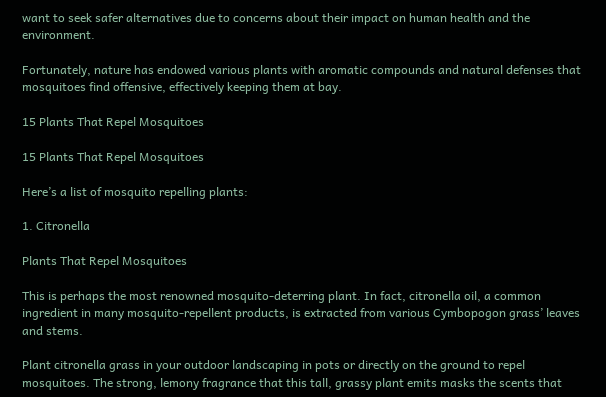want to seek safer alternatives due to concerns about their impact on human health and the environment.

Fortunately, nature has endowed various plants with aromatic compounds and natural defenses that mosquitoes find offensive, effectively keeping them at bay.

15 Plants That Repel Mosquitoes

15 Plants That Repel Mosquitoes

Here’s a list of mosquito repelling plants:

1. Citronella

Plants That Repel Mosquitoes

This is perhaps the most renowned mosquito-deterring plant. In fact, citronella oil, a common ingredient in many mosquito-repellent products, is extracted from various Cymbopogon grass’ leaves and stems.

Plant citronella grass in your outdoor landscaping in pots or directly on the ground to repel mosquitoes. The strong, lemony fragrance that this tall, grassy plant emits masks the scents that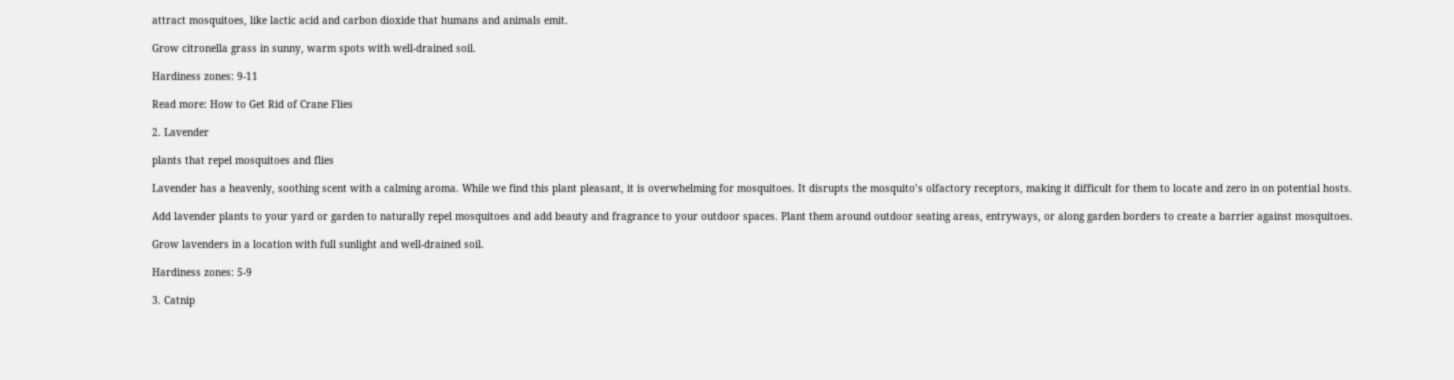attract mosquitoes, like lactic acid and carbon dioxide that humans and animals emit.

Grow citronella grass in sunny, warm spots with well-drained soil.

Hardiness zones: 9-11

Read more: How to Get Rid of Crane Flies

2. Lavender

plants that repel mosquitoes and flies

Lavender has a heavenly, soothing scent with a calming aroma. While we find this plant pleasant, it is overwhelming for mosquitoes. It disrupts the mosquito’s olfactory receptors, making it difficult for them to locate and zero in on potential hosts.

Add lavender plants to your yard or garden to naturally repel mosquitoes and add beauty and fragrance to your outdoor spaces. Plant them around outdoor seating areas, entryways, or along garden borders to create a barrier against mosquitoes.

Grow lavenders in a location with full sunlight and well-drained soil.

Hardiness zones: 5-9

3. Catnip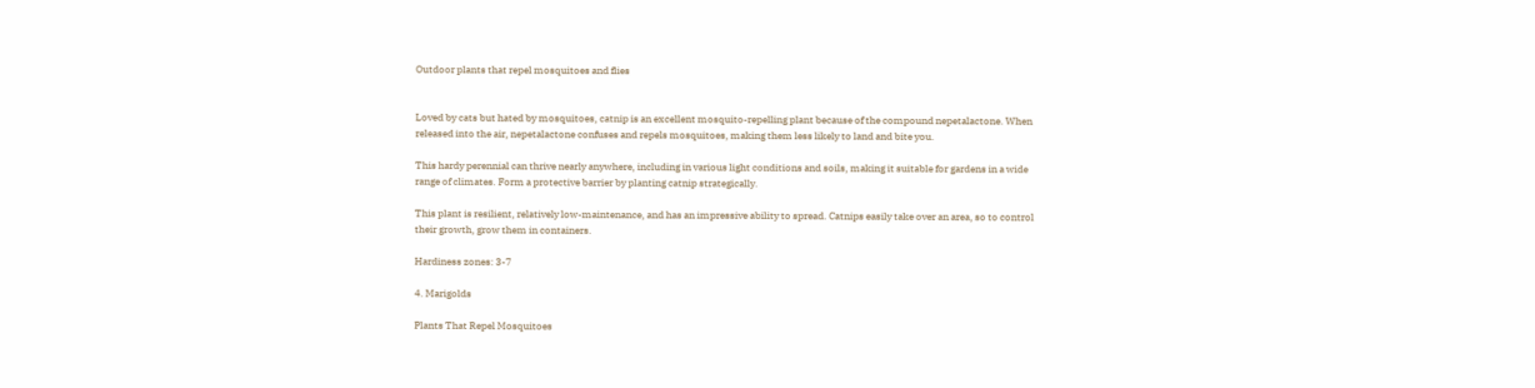Outdoor plants that repel mosquitoes and flies


Loved by cats but hated by mosquitoes, catnip is an excellent mosquito-repelling plant because of the compound nepetalactone. When released into the air, nepetalactone confuses and repels mosquitoes, making them less likely to land and bite you.

This hardy perennial can thrive nearly anywhere, including in various light conditions and soils, making it suitable for gardens in a wide range of climates. Form a protective barrier by planting catnip strategically.

This plant is resilient, relatively low-maintenance, and has an impressive ability to spread. Catnips easily take over an area, so to control their growth, grow them in containers.

Hardiness zones: 3-7

4. Marigolds

Plants That Repel Mosquitoes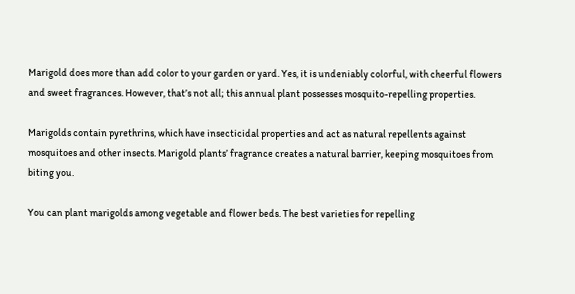Marigold does more than add color to your garden or yard. Yes, it is undeniably colorful, with cheerful flowers and sweet fragrances. However, that’s not all; this annual plant possesses mosquito-repelling properties.

Marigolds contain pyrethrins, which have insecticidal properties and act as natural repellents against mosquitoes and other insects. Marigold plants’ fragrance creates a natural barrier, keeping mosquitoes from biting you.

You can plant marigolds among vegetable and flower beds. The best varieties for repelling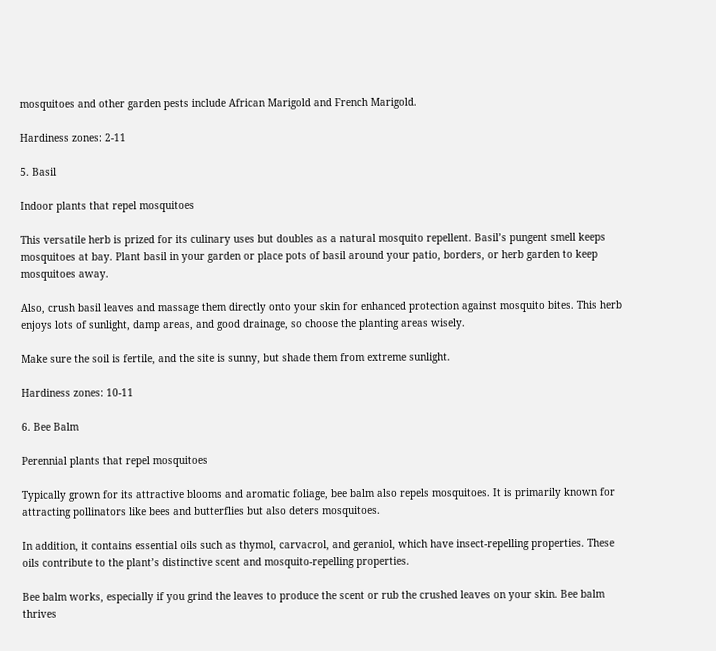mosquitoes and other garden pests include African Marigold and French Marigold.

Hardiness zones: 2-11

5. Basil

Indoor plants that repel mosquitoes

This versatile herb is prized for its culinary uses but doubles as a natural mosquito repellent. Basil’s pungent smell keeps mosquitoes at bay. Plant basil in your garden or place pots of basil around your patio, borders, or herb garden to keep mosquitoes away.

Also, crush basil leaves and massage them directly onto your skin for enhanced protection against mosquito bites. This herb enjoys lots of sunlight, damp areas, and good drainage, so choose the planting areas wisely.

Make sure the soil is fertile, and the site is sunny, but shade them from extreme sunlight.

Hardiness zones: 10-11

6. Bee Balm

Perennial plants that repel mosquitoes

Typically grown for its attractive blooms and aromatic foliage, bee balm also repels mosquitoes. It is primarily known for attracting pollinators like bees and butterflies but also deters mosquitoes.

In addition, it contains essential oils such as thymol, carvacrol, and geraniol, which have insect-repelling properties. These oils contribute to the plant’s distinctive scent and mosquito-repelling properties.

Bee balm works, especially if you grind the leaves to produce the scent or rub the crushed leaves on your skin. Bee balm thrives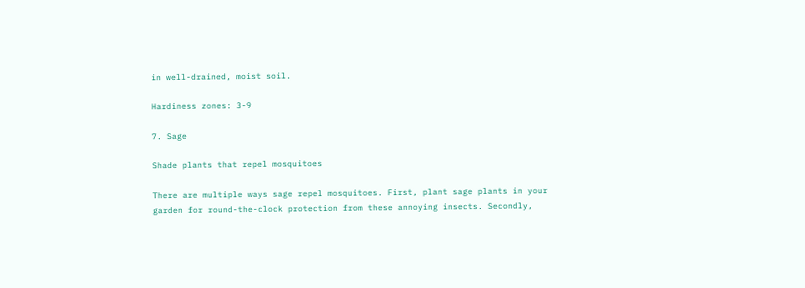in well-drained, moist soil.

Hardiness zones: 3-9

7. Sage

Shade plants that repel mosquitoes

There are multiple ways sage repel mosquitoes. First, plant sage plants in your garden for round-the-clock protection from these annoying insects. Secondly,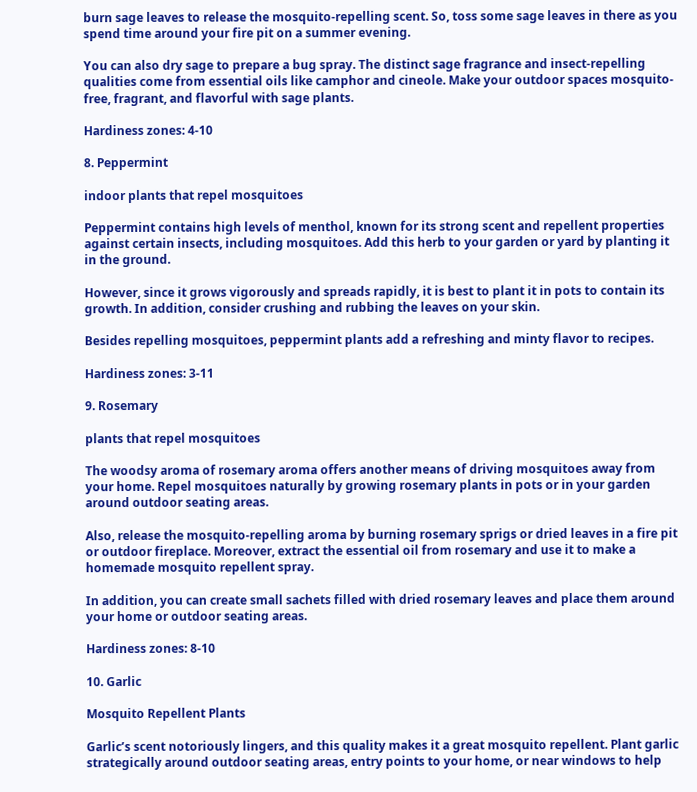burn sage leaves to release the mosquito-repelling scent. So, toss some sage leaves in there as you spend time around your fire pit on a summer evening.

You can also dry sage to prepare a bug spray. The distinct sage fragrance and insect-repelling qualities come from essential oils like camphor and cineole. Make your outdoor spaces mosquito-free, fragrant, and flavorful with sage plants.

Hardiness zones: 4-10

8. Peppermint

indoor plants that repel mosquitoes

Peppermint contains high levels of menthol, known for its strong scent and repellent properties against certain insects, including mosquitoes. Add this herb to your garden or yard by planting it in the ground.

However, since it grows vigorously and spreads rapidly, it is best to plant it in pots to contain its growth. In addition, consider crushing and rubbing the leaves on your skin.

Besides repelling mosquitoes, peppermint plants add a refreshing and minty flavor to recipes.

Hardiness zones: 3-11

9. Rosemary

plants that repel mosquitoes

The woodsy aroma of rosemary aroma offers another means of driving mosquitoes away from your home. Repel mosquitoes naturally by growing rosemary plants in pots or in your garden around outdoor seating areas.

Also, release the mosquito-repelling aroma by burning rosemary sprigs or dried leaves in a fire pit or outdoor fireplace. Moreover, extract the essential oil from rosemary and use it to make a homemade mosquito repellent spray.

In addition, you can create small sachets filled with dried rosemary leaves and place them around your home or outdoor seating areas.

Hardiness zones: 8-10

10. Garlic

Mosquito Repellent Plants

Garlic’s scent notoriously lingers, and this quality makes it a great mosquito repellent. Plant garlic strategically around outdoor seating areas, entry points to your home, or near windows to help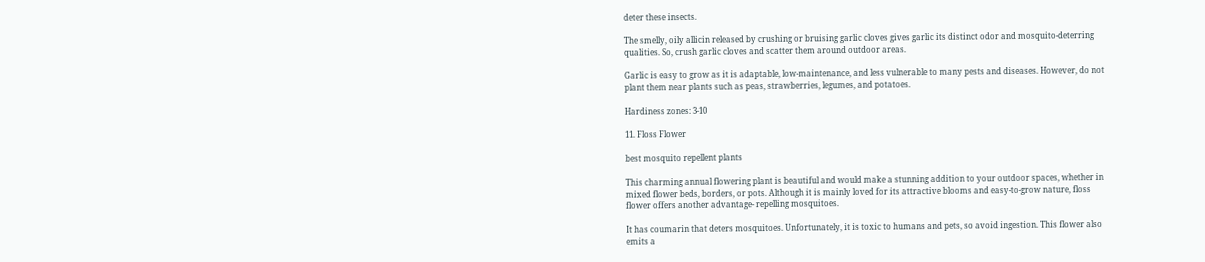deter these insects.

The smelly, oily allicin released by crushing or bruising garlic cloves gives garlic its distinct odor and mosquito-deterring qualities. So, crush garlic cloves and scatter them around outdoor areas.

Garlic is easy to grow as it is adaptable, low-maintenance, and less vulnerable to many pests and diseases. However, do not plant them near plants such as peas, strawberries, legumes, and potatoes.

Hardiness zones: 3-10

11. Floss Flower

best mosquito repellent plants

This charming annual flowering plant is beautiful and would make a stunning addition to your outdoor spaces, whether in mixed flower beds, borders, or pots. Although it is mainly loved for its attractive blooms and easy-to-grow nature, floss flower offers another advantage- repelling mosquitoes.

It has coumarin that deters mosquitoes. Unfortunately, it is toxic to humans and pets, so avoid ingestion. This flower also emits a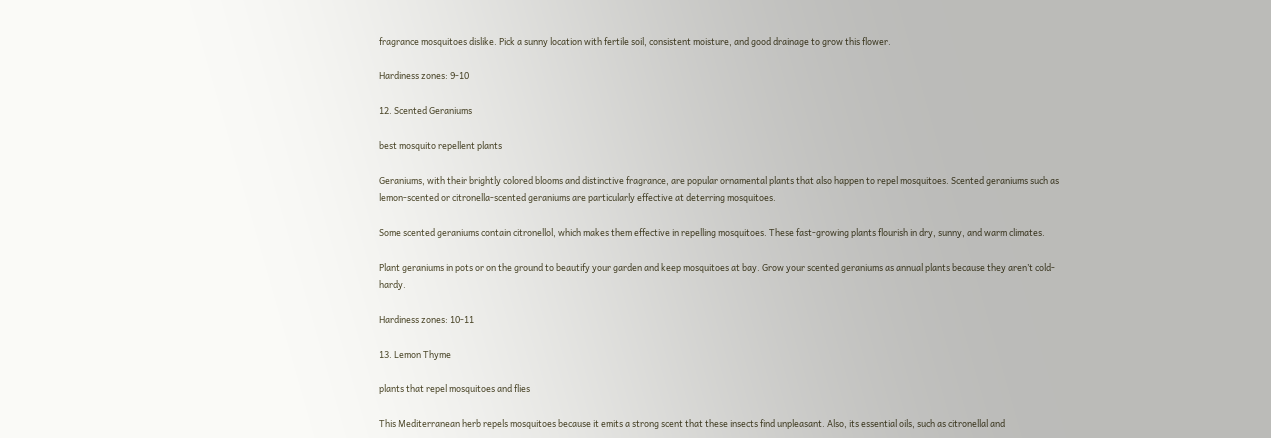fragrance mosquitoes dislike. Pick a sunny location with fertile soil, consistent moisture, and good drainage to grow this flower.

Hardiness zones: 9-10

12. Scented Geraniums

best mosquito repellent plants

Geraniums, with their brightly colored blooms and distinctive fragrance, are popular ornamental plants that also happen to repel mosquitoes. Scented geraniums such as lemon-scented or citronella-scented geraniums are particularly effective at deterring mosquitoes.

Some scented geraniums contain citronellol, which makes them effective in repelling mosquitoes. These fast-growing plants flourish in dry, sunny, and warm climates.

Plant geraniums in pots or on the ground to beautify your garden and keep mosquitoes at bay. Grow your scented geraniums as annual plants because they aren’t cold-hardy.

Hardiness zones: 10-11

13. Lemon Thyme

plants that repel mosquitoes and flies

This Mediterranean herb repels mosquitoes because it emits a strong scent that these insects find unpleasant. Also, its essential oils, such as citronellal and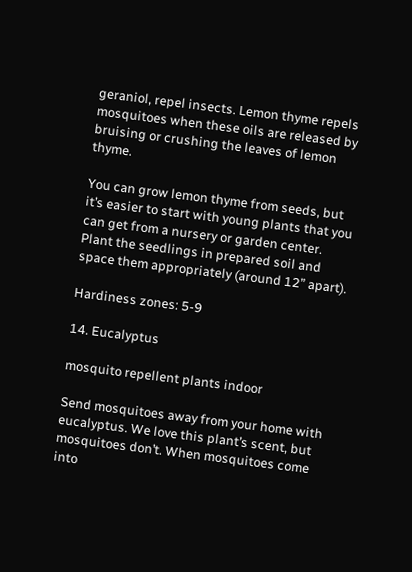geraniol, repel insects. Lemon thyme repels mosquitoes when these oils are released by bruising or crushing the leaves of lemon thyme.

You can grow lemon thyme from seeds, but it’s easier to start with young plants that you can get from a nursery or garden center. Plant the seedlings in prepared soil and space them appropriately (around 12” apart).

Hardiness zones: 5-9

14. Eucalyptus

mosquito repellent plants indoor

Send mosquitoes away from your home with eucalyptus. We love this plant’s scent, but mosquitoes don’t. When mosquitoes come into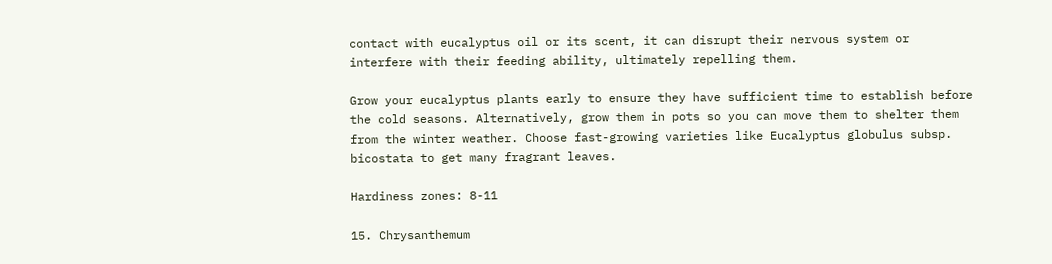contact with eucalyptus oil or its scent, it can disrupt their nervous system or interfere with their feeding ability, ultimately repelling them.

Grow your eucalyptus plants early to ensure they have sufficient time to establish before the cold seasons. Alternatively, grow them in pots so you can move them to shelter them from the winter weather. Choose fast-growing varieties like Eucalyptus globulus subsp. bicostata to get many fragrant leaves.

Hardiness zones: 8-11

15. Chrysanthemum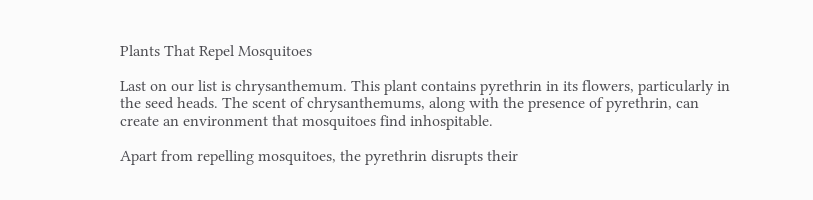Plants That Repel Mosquitoes

Last on our list is chrysanthemum. This plant contains pyrethrin in its flowers, particularly in the seed heads. The scent of chrysanthemums, along with the presence of pyrethrin, can create an environment that mosquitoes find inhospitable.

Apart from repelling mosquitoes, the pyrethrin disrupts their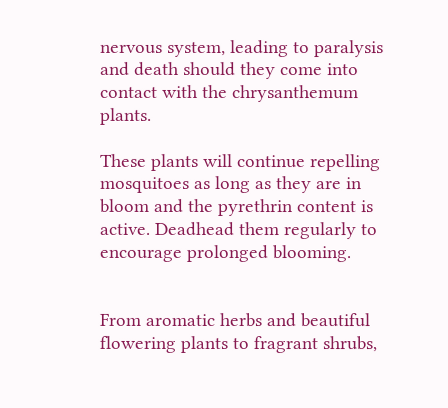nervous system, leading to paralysis and death should they come into contact with the chrysanthemum plants.

These plants will continue repelling mosquitoes as long as they are in bloom and the pyrethrin content is active. Deadhead them regularly to encourage prolonged blooming.


From aromatic herbs and beautiful flowering plants to fragrant shrubs,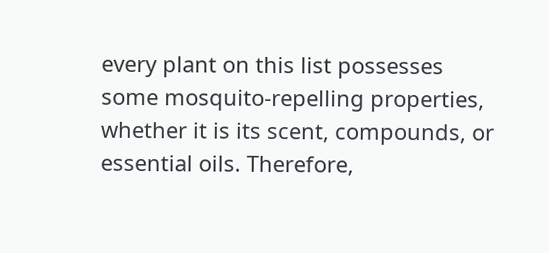every plant on this list possesses some mosquito-repelling properties, whether it is its scent, compounds, or essential oils. Therefore,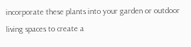incorporate these plants into your garden or outdoor living spaces to create a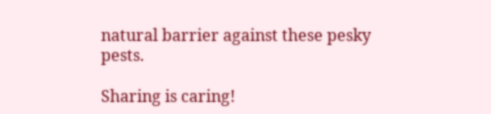natural barrier against these pesky pests.

Sharing is caring!